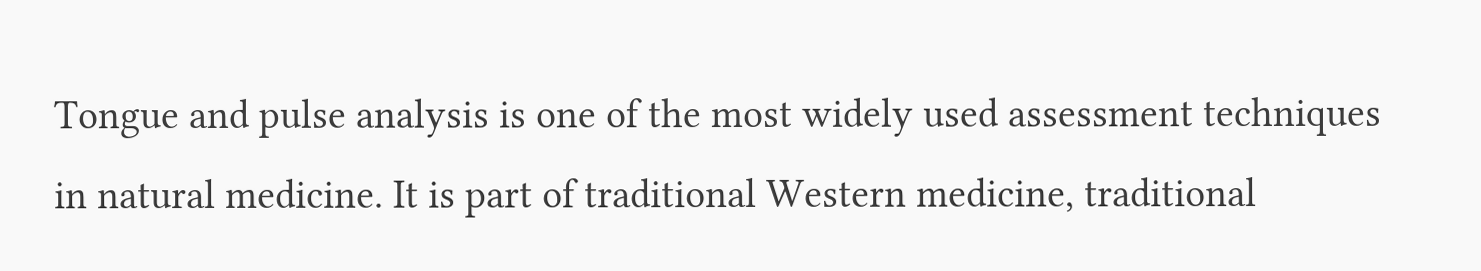Tongue and pulse analysis is one of the most widely used assessment techniques in natural medicine. It is part of traditional Western medicine, traditional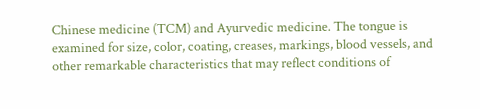Chinese medicine (TCM) and Ayurvedic medicine. The tongue is examined for size, color, coating, creases, markings, blood vessels, and other remarkable characteristics that may reflect conditions of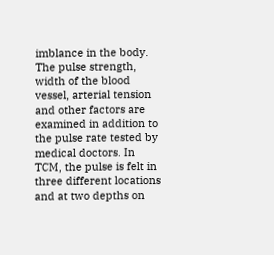imblance in the body. The pulse strength, width of the blood vessel, arterial tension and other factors are examined in addition to the pulse rate tested by medical doctors. In TCM, the pulse is felt in three different locations and at two depths on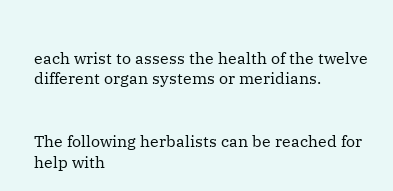each wrist to assess the health of the twelve different organ systems or meridians.


The following herbalists can be reached for help with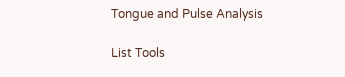Tongue and Pulse Analysis

List Tools